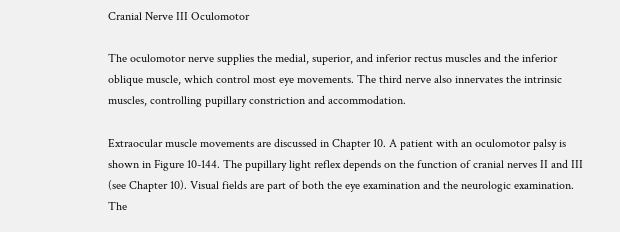Cranial Nerve III Oculomotor

The oculomotor nerve supplies the medial, superior, and inferior rectus muscles and the inferior oblique muscle, which control most eye movements. The third nerve also innervates the intrinsic muscles, controlling pupillary constriction and accommodation.

Extraocular muscle movements are discussed in Chapter 10. A patient with an oculomotor palsy is shown in Figure 10-144. The pupillary light reflex depends on the function of cranial nerves II and III (see Chapter 10). Visual fields are part of both the eye examination and the neurologic examination. The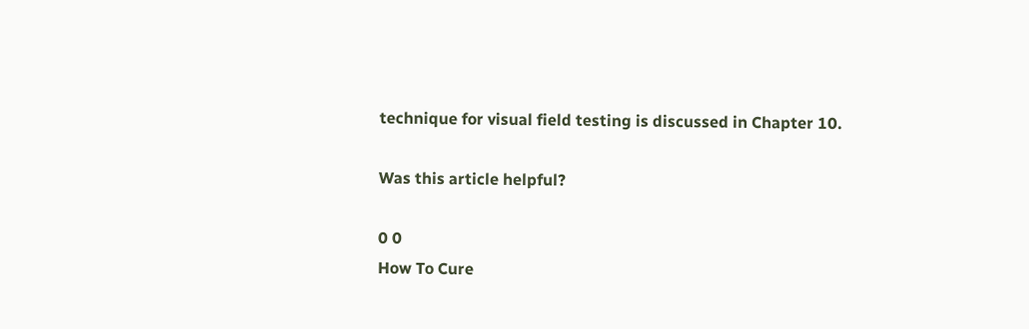technique for visual field testing is discussed in Chapter 10.

Was this article helpful?

0 0
How To Cure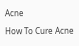Acne

How To Cure Acne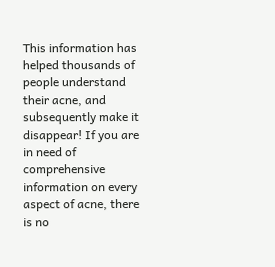This information has helped thousands of people understand their acne, and subsequently make it disappear! If you are in need of comprehensive information on every aspect of acne, there is no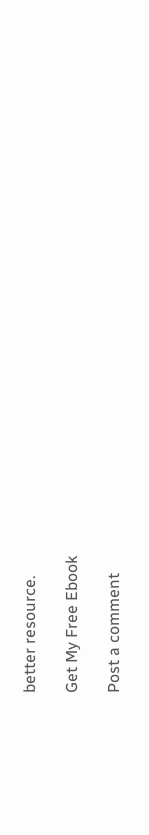better resource.

Get My Free Ebook

Post a comment